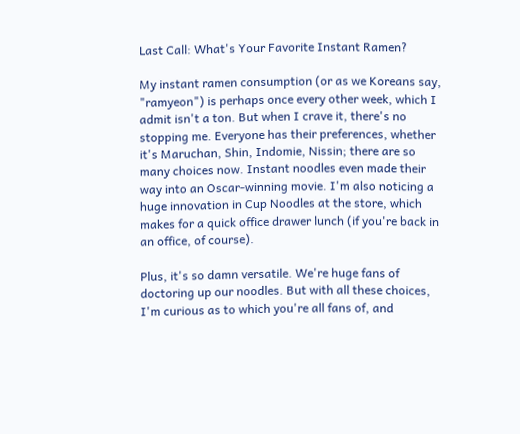Last Call: What's Your Favorite Instant Ramen?

My instant ramen consumption (or as we Koreans say, "ramyeon") is perhaps once every other week, which I admit isn't a ton. But when I crave it, there's no stopping me. Everyone has their preferences, whether it's Maruchan, Shin, Indomie, Nissin; there are so many choices now. Instant noodles even made their way into an Oscar-winning movie. I'm also noticing a huge innovation in Cup Noodles at the store, which makes for a quick office drawer lunch (if you're back in an office, of course).

Plus, it's so damn versatile. We're huge fans of doctoring up our noodles. But with all these choices, I'm curious as to which you're all fans of, and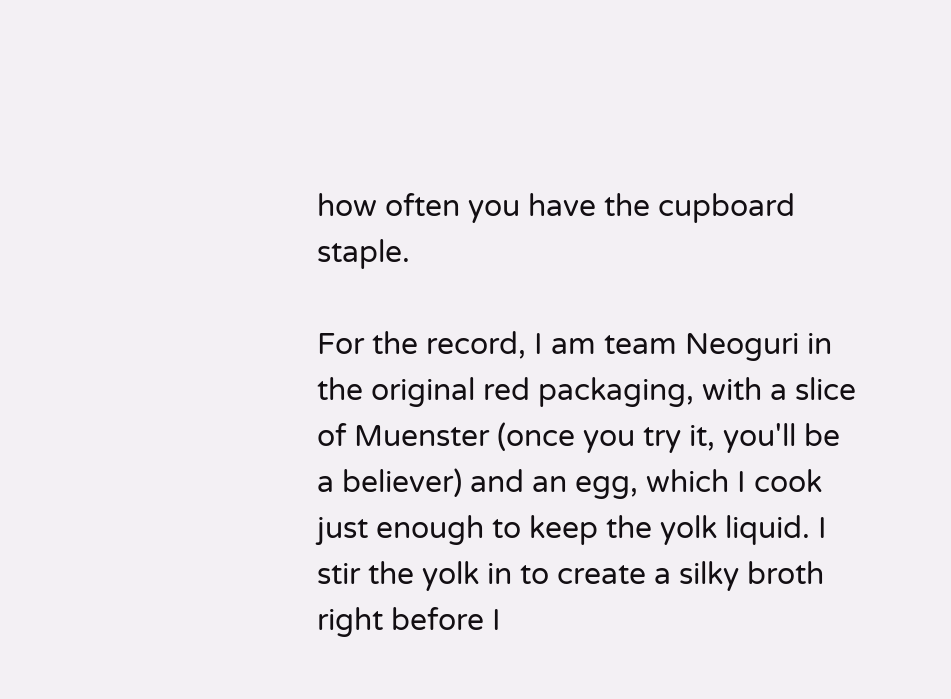how often you have the cupboard staple.

For the record, I am team Neoguri in the original red packaging, with a slice of Muenster (once you try it, you'll be a believer) and an egg, which I cook just enough to keep the yolk liquid. I stir the yolk in to create a silky broth right before I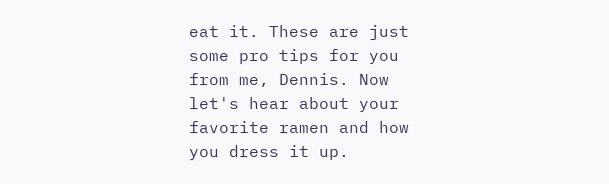eat it. These are just some pro tips for you from me, Dennis. Now let's hear about your favorite ramen and how you dress it up.